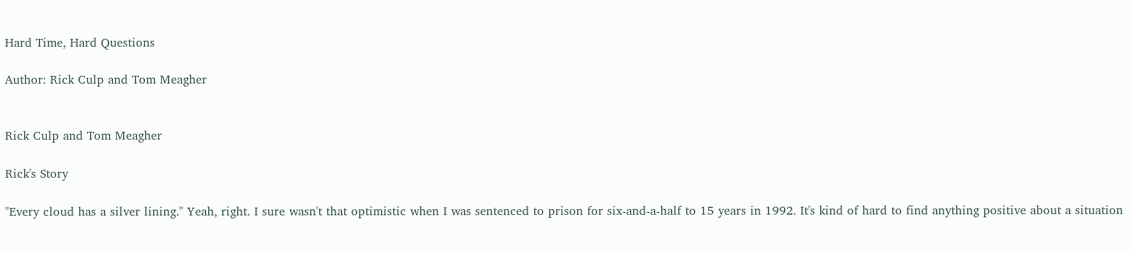Hard Time, Hard Questions

Author: Rick Culp and Tom Meagher


Rick Culp and Tom Meagher

Rick's Story

"Every cloud has a silver lining." Yeah, right. I sure wasn't that optimistic when I was sentenced to prison for six-and-a-half to 15 years in 1992. It's kind of hard to find anything positive about a situation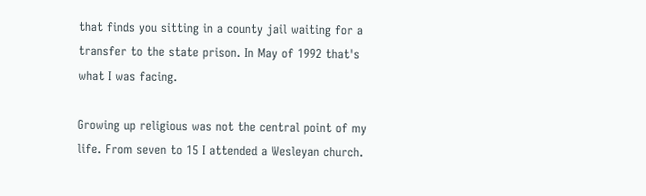that finds you sitting in a county jail waiting for a transfer to the state prison. In May of 1992 that's what I was facing.

Growing up religious was not the central point of my life. From seven to 15 I attended a Wesleyan church.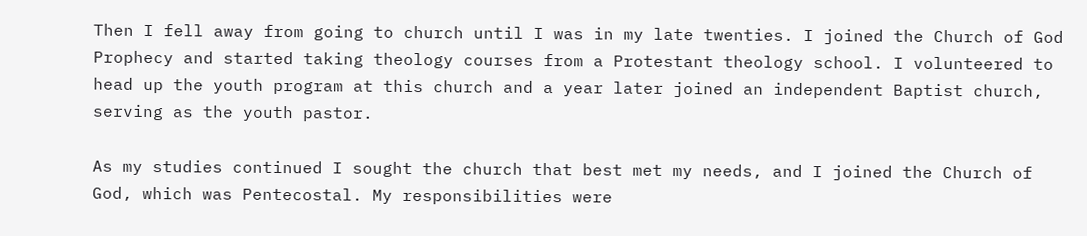Then I fell away from going to church until I was in my late twenties. I joined the Church of God Prophecy and started taking theology courses from a Protestant theology school. I volunteered to head up the youth program at this church and a year later joined an independent Baptist church, serving as the youth pastor.

As my studies continued I sought the church that best met my needs, and I joined the Church of God, which was Pentecostal. My responsibilities were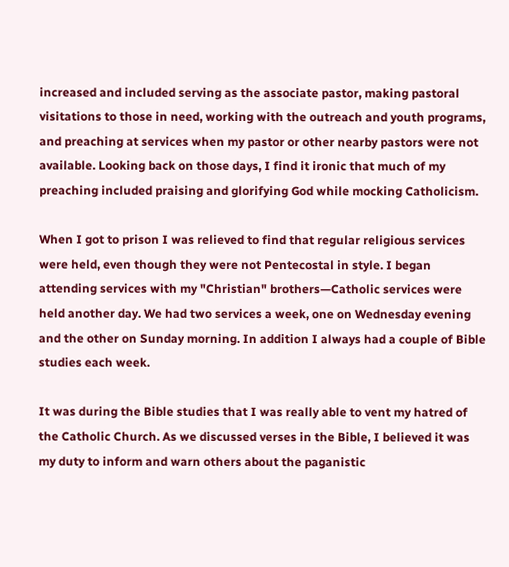increased and included serving as the associate pastor, making pastoral visitations to those in need, working with the outreach and youth programs, and preaching at services when my pastor or other nearby pastors were not available. Looking back on those days, I find it ironic that much of my preaching included praising and glorifying God while mocking Catholicism.

When I got to prison I was relieved to find that regular religious services were held, even though they were not Pentecostal in style. I began attending services with my "Christian" brothers—Catholic services were held another day. We had two services a week, one on Wednesday evening and the other on Sunday morning. In addition I always had a couple of Bible studies each week.

It was during the Bible studies that I was really able to vent my hatred of the Catholic Church. As we discussed verses in the Bible, I believed it was my duty to inform and warn others about the paganistic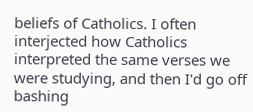beliefs of Catholics. I often interjected how Catholics interpreted the same verses we were studying, and then I'd go off bashing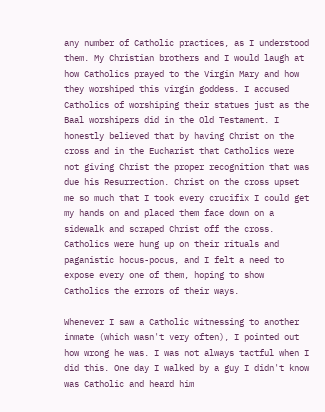any number of Catholic practices, as I understood them. My Christian brothers and I would laugh at how Catholics prayed to the Virgin Mary and how they worshiped this virgin goddess. I accused Catholics of worshiping their statues just as the Baal worshipers did in the Old Testament. I honestly believed that by having Christ on the cross and in the Eucharist that Catholics were not giving Christ the proper recognition that was due his Resurrection. Christ on the cross upset me so much that I took every crucifix I could get my hands on and placed them face down on a sidewalk and scraped Christ off the cross. Catholics were hung up on their rituals and paganistic hocus-pocus, and I felt a need to expose every one of them, hoping to show Catholics the errors of their ways.

Whenever I saw a Catholic witnessing to another inmate (which wasn't very often), I pointed out how wrong he was. I was not always tactful when I did this. One day I walked by a guy I didn't know was Catholic and heard him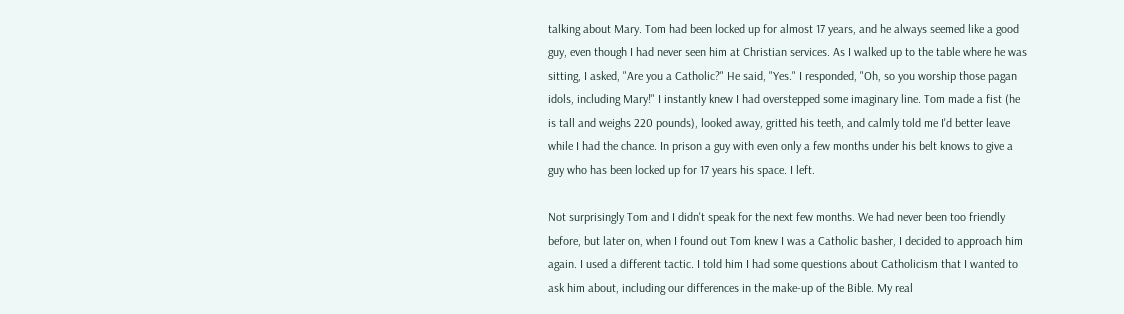talking about Mary. Tom had been locked up for almost 17 years, and he always seemed like a good guy, even though I had never seen him at Christian services. As I walked up to the table where he was sitting, I asked, "Are you a Catholic?" He said, "Yes." I responded, "Oh, so you worship those pagan idols, including Mary!" I instantly knew I had overstepped some imaginary line. Tom made a fist (he is tall and weighs 220 pounds), looked away, gritted his teeth, and calmly told me I'd better leave while I had the chance. In prison a guy with even only a few months under his belt knows to give a guy who has been locked up for 17 years his space. I left.

Not surprisingly Tom and I didn't speak for the next few months. We had never been too friendly before, but later on, when I found out Tom knew I was a Catholic basher, I decided to approach him again. I used a different tactic. I told him I had some questions about Catholicism that I wanted to ask him about, including our differences in the make-up of the Bible. My real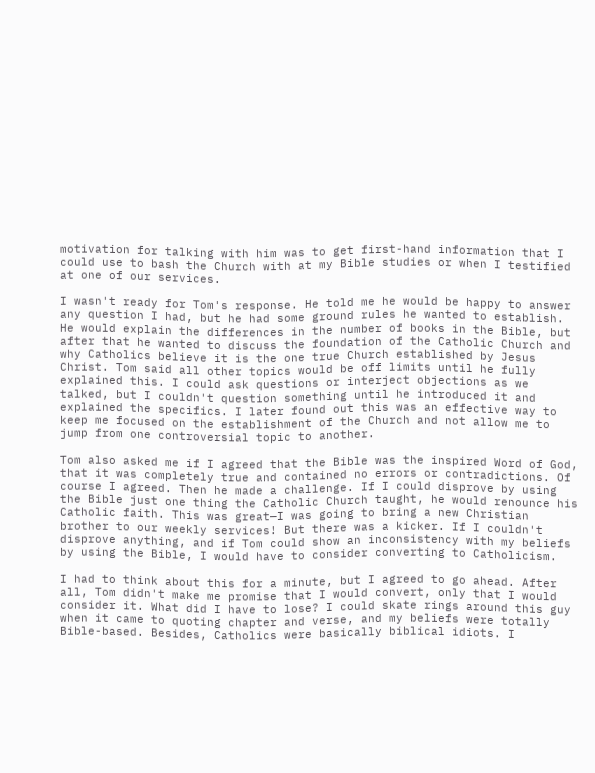motivation for talking with him was to get first-hand information that I could use to bash the Church with at my Bible studies or when I testified at one of our services.

I wasn't ready for Tom's response. He told me he would be happy to answer any question I had, but he had some ground rules he wanted to establish. He would explain the differences in the number of books in the Bible, but after that he wanted to discuss the foundation of the Catholic Church and why Catholics believe it is the one true Church established by Jesus Christ. Tom said all other topics would be off limits until he fully explained this. I could ask questions or interject objections as we talked, but I couldn't question something until he introduced it and explained the specifics. I later found out this was an effective way to keep me focused on the establishment of the Church and not allow me to jump from one controversial topic to another.

Tom also asked me if I agreed that the Bible was the inspired Word of God, that it was completely true and contained no errors or contradictions. Of course I agreed. Then he made a challenge. If I could disprove by using the Bible just one thing the Catholic Church taught, he would renounce his Catholic faith. This was great—I was going to bring a new Christian brother to our weekly services! But there was a kicker. If I couldn't disprove anything, and if Tom could show an inconsistency with my beliefs by using the Bible, I would have to consider converting to Catholicism.

I had to think about this for a minute, but I agreed to go ahead. After all, Tom didn't make me promise that I would convert, only that I would consider it. What did I have to lose? I could skate rings around this guy when it came to quoting chapter and verse, and my beliefs were totally Bible-based. Besides, Catholics were basically biblical idiots. I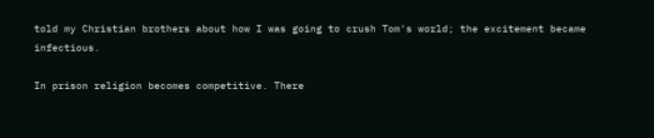told my Christian brothers about how I was going to crush Tom's world; the excitement became infectious.

In prison religion becomes competitive. There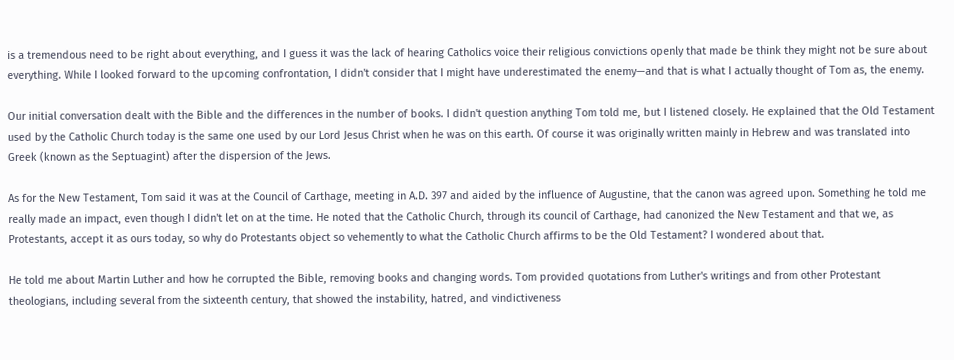is a tremendous need to be right about everything, and I guess it was the lack of hearing Catholics voice their religious convictions openly that made be think they might not be sure about everything. While I looked forward to the upcoming confrontation, I didn't consider that I might have underestimated the enemy—and that is what I actually thought of Tom as, the enemy.

Our initial conversation dealt with the Bible and the differences in the number of books. I didn't question anything Tom told me, but I listened closely. He explained that the Old Testament used by the Catholic Church today is the same one used by our Lord Jesus Christ when he was on this earth. Of course it was originally written mainly in Hebrew and was translated into Greek (known as the Septuagint) after the dispersion of the Jews.

As for the New Testament, Tom said it was at the Council of Carthage, meeting in A.D. 397 and aided by the influence of Augustine, that the canon was agreed upon. Something he told me really made an impact, even though I didn't let on at the time. He noted that the Catholic Church, through its council of Carthage, had canonized the New Testament and that we, as Protestants, accept it as ours today, so why do Protestants object so vehemently to what the Catholic Church affirms to be the Old Testament? I wondered about that.

He told me about Martin Luther and how he corrupted the Bible, removing books and changing words. Tom provided quotations from Luther's writings and from other Protestant theologians, including several from the sixteenth century, that showed the instability, hatred, and vindictiveness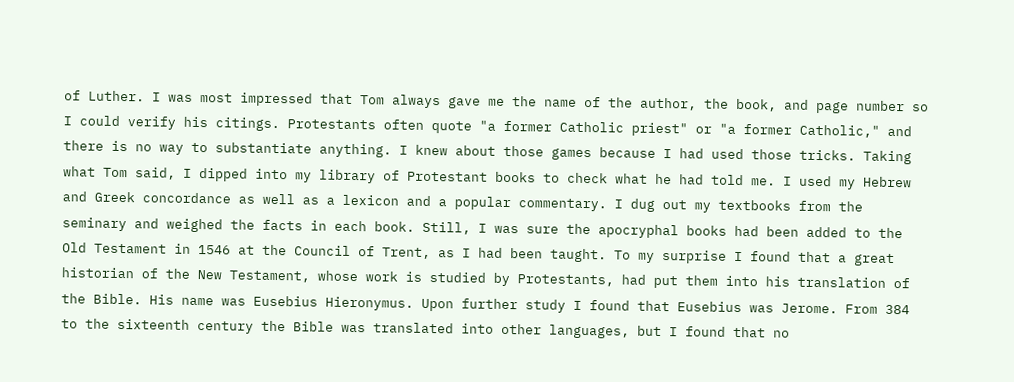of Luther. I was most impressed that Tom always gave me the name of the author, the book, and page number so I could verify his citings. Protestants often quote "a former Catholic priest" or "a former Catholic," and there is no way to substantiate anything. I knew about those games because I had used those tricks. Taking what Tom said, I dipped into my library of Protestant books to check what he had told me. I used my Hebrew and Greek concordance as well as a lexicon and a popular commentary. I dug out my textbooks from the seminary and weighed the facts in each book. Still, I was sure the apocryphal books had been added to the Old Testament in 1546 at the Council of Trent, as I had been taught. To my surprise I found that a great historian of the New Testament, whose work is studied by Protestants, had put them into his translation of the Bible. His name was Eusebius Hieronymus. Upon further study I found that Eusebius was Jerome. From 384 to the sixteenth century the Bible was translated into other languages, but I found that no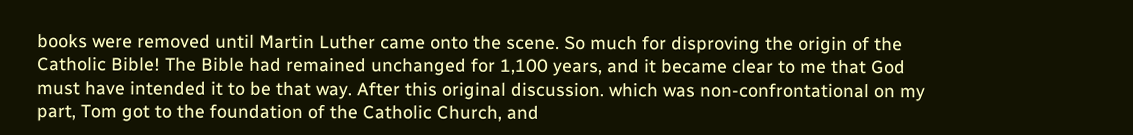books were removed until Martin Luther came onto the scene. So much for disproving the origin of the Catholic Bible! The Bible had remained unchanged for 1,100 years, and it became clear to me that God must have intended it to be that way. After this original discussion. which was non-confrontational on my part, Tom got to the foundation of the Catholic Church, and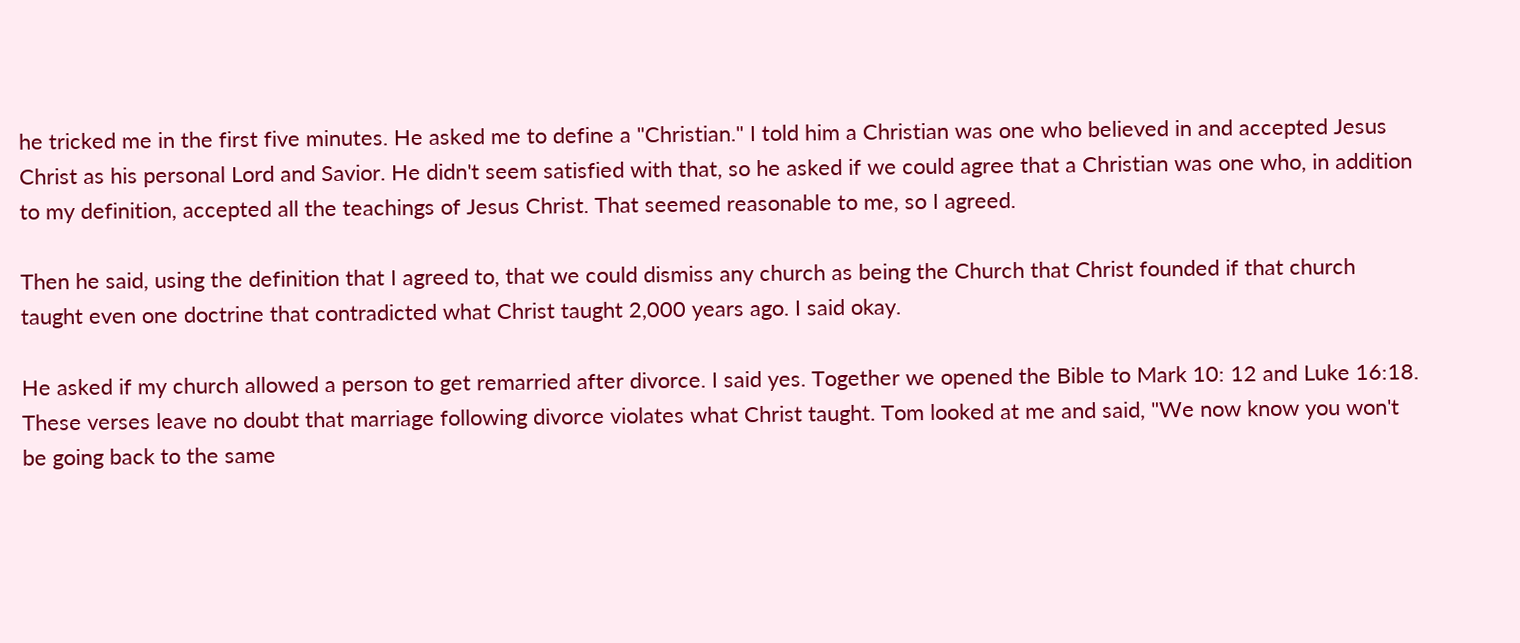he tricked me in the first five minutes. He asked me to define a "Christian." I told him a Christian was one who believed in and accepted Jesus Christ as his personal Lord and Savior. He didn't seem satisfied with that, so he asked if we could agree that a Christian was one who, in addition to my definition, accepted all the teachings of Jesus Christ. That seemed reasonable to me, so I agreed.

Then he said, using the definition that I agreed to, that we could dismiss any church as being the Church that Christ founded if that church taught even one doctrine that contradicted what Christ taught 2,000 years ago. I said okay.

He asked if my church allowed a person to get remarried after divorce. I said yes. Together we opened the Bible to Mark 10: 12 and Luke 16:18. These verses leave no doubt that marriage following divorce violates what Christ taught. Tom looked at me and said, "We now know you won't be going back to the same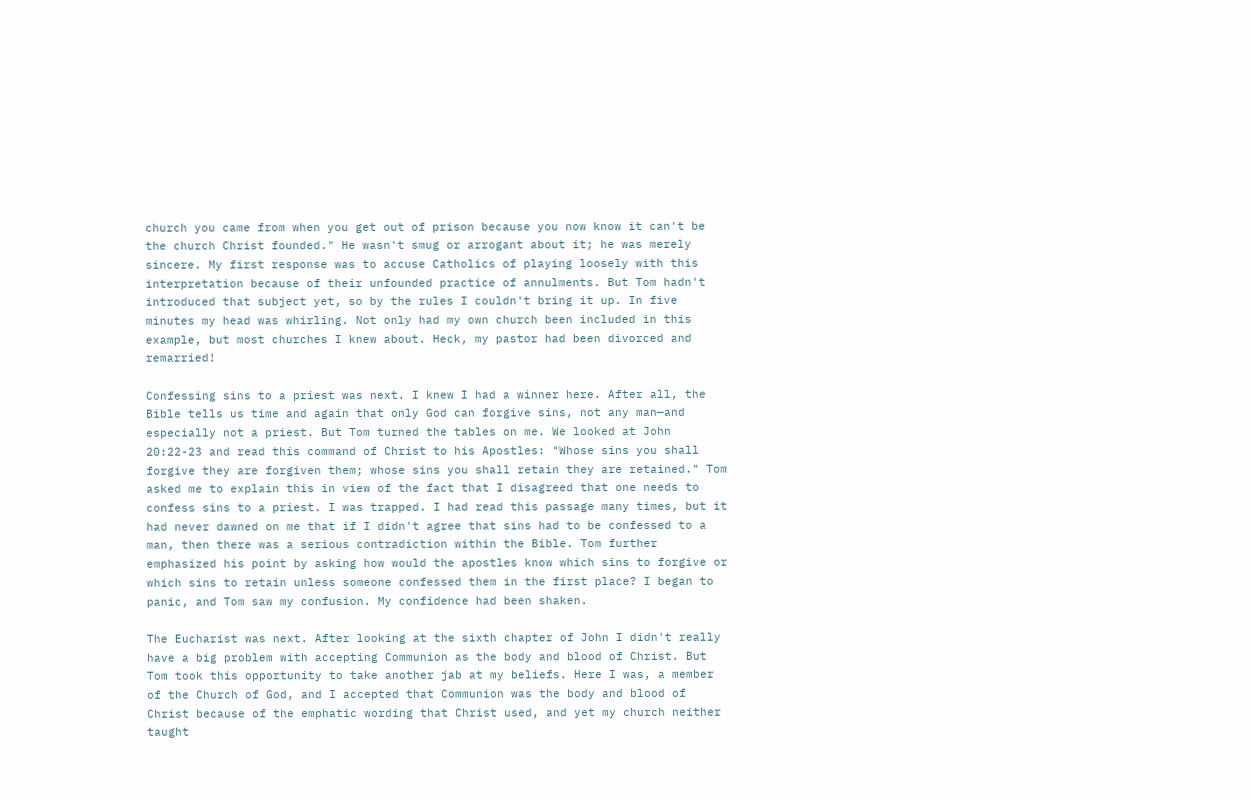church you came from when you get out of prison because you now know it can't be the church Christ founded." He wasn't smug or arrogant about it; he was merely sincere. My first response was to accuse Catholics of playing loosely with this interpretation because of their unfounded practice of annulments. But Tom hadn't introduced that subject yet, so by the rules I couldn't bring it up. In five minutes my head was whirling. Not only had my own church been included in this example, but most churches I knew about. Heck, my pastor had been divorced and remarried!

Confessing sins to a priest was next. I knew I had a winner here. After all, the Bible tells us time and again that only God can forgive sins, not any man—and especially not a priest. But Tom turned the tables on me. We looked at John 20:22-23 and read this command of Christ to his Apostles: "Whose sins you shall forgive they are forgiven them; whose sins you shall retain they are retained." Tom asked me to explain this in view of the fact that I disagreed that one needs to confess sins to a priest. I was trapped. I had read this passage many times, but it had never dawned on me that if I didn't agree that sins had to be confessed to a man, then there was a serious contradiction within the Bible. Tom further emphasized his point by asking how would the apostles know which sins to forgive or which sins to retain unless someone confessed them in the first place? I began to panic, and Tom saw my confusion. My confidence had been shaken.

The Eucharist was next. After looking at the sixth chapter of John I didn't really have a big problem with accepting Communion as the body and blood of Christ. But Tom took this opportunity to take another jab at my beliefs. Here I was, a member of the Church of God, and I accepted that Communion was the body and blood of Christ because of the emphatic wording that Christ used, and yet my church neither taught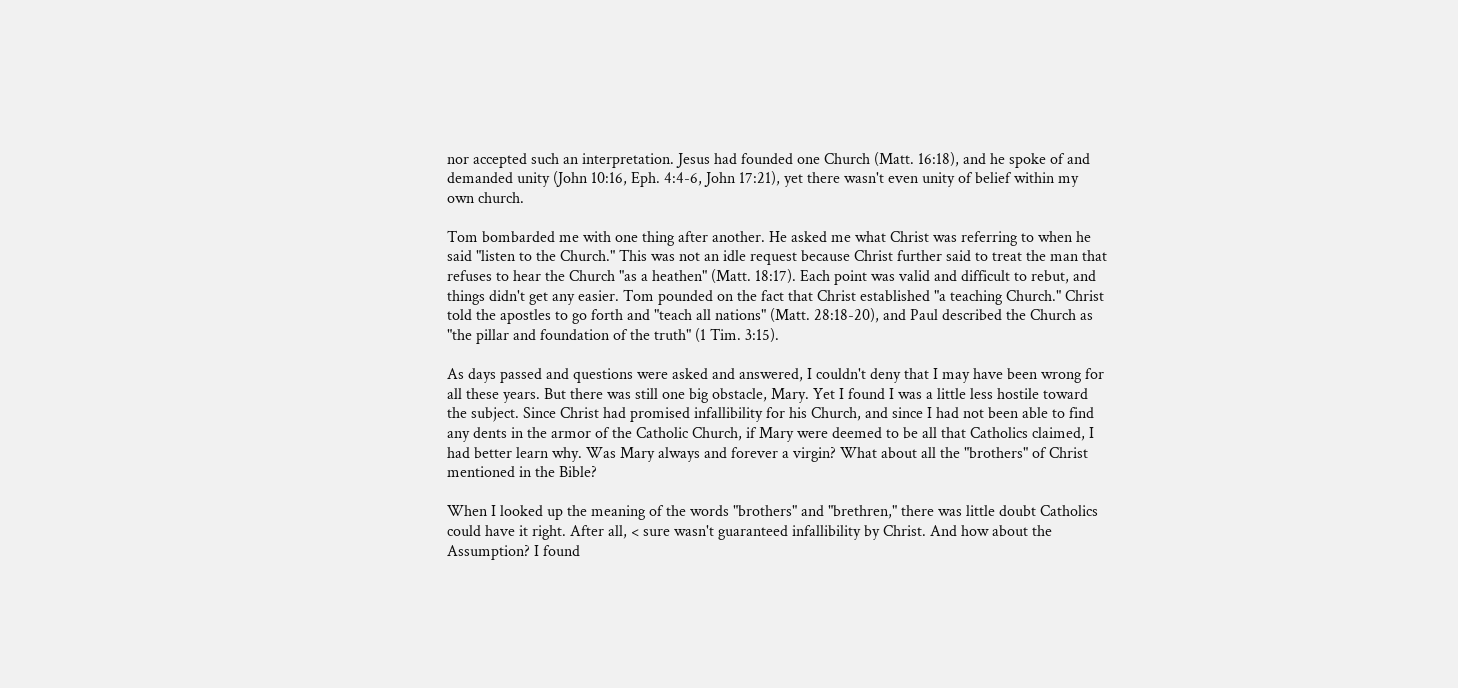nor accepted such an interpretation. Jesus had founded one Church (Matt. 16:18), and he spoke of and demanded unity (John 10:16, Eph. 4:4-6, John 17:21), yet there wasn't even unity of belief within my own church.

Tom bombarded me with one thing after another. He asked me what Christ was referring to when he said "listen to the Church." This was not an idle request because Christ further said to treat the man that refuses to hear the Church "as a heathen" (Matt. 18:17). Each point was valid and difficult to rebut, and things didn't get any easier. Tom pounded on the fact that Christ established "a teaching Church." Christ told the apostles to go forth and "teach all nations" (Matt. 28:18-20), and Paul described the Church as "the pillar and foundation of the truth" (1 Tim. 3:15).

As days passed and questions were asked and answered, I couldn't deny that I may have been wrong for all these years. But there was still one big obstacle, Mary. Yet I found I was a little less hostile toward the subject. Since Christ had promised infallibility for his Church, and since I had not been able to find any dents in the armor of the Catholic Church, if Mary were deemed to be all that Catholics claimed, I had better learn why. Was Mary always and forever a virgin? What about all the "brothers" of Christ mentioned in the Bible?

When I looked up the meaning of the words "brothers" and "brethren," there was little doubt Catholics could have it right. After all, < sure wasn't guaranteed infallibility by Christ. And how about the Assumption? I found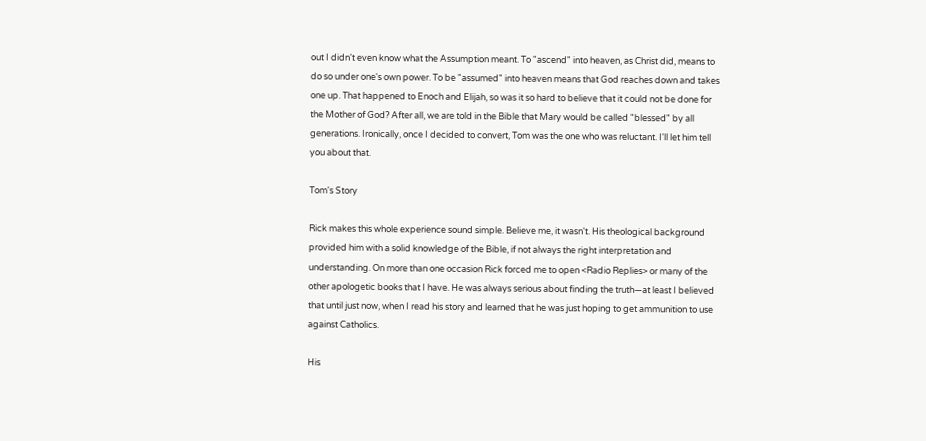out I didn't even know what the Assumption meant. To "ascend" into heaven, as Christ did, means to do so under one's own power. To be "assumed" into heaven means that God reaches down and takes one up. That happened to Enoch and Elijah, so was it so hard to believe that it could not be done for the Mother of God? After all, we are told in the Bible that Mary would be called "blessed" by all generations. Ironically, once I decided to convert, Tom was the one who was reluctant. I'll let him tell you about that.

Tom's Story

Rick makes this whole experience sound simple. Believe me, it wasn't. His theological background provided him with a solid knowledge of the Bible, if not always the right interpretation and understanding. On more than one occasion Rick forced me to open <Radio Replies> or many of the other apologetic books that I have. He was always serious about finding the truth—at least I believed that until just now, when I read his story and learned that he was just hoping to get ammunition to use against Catholics.

His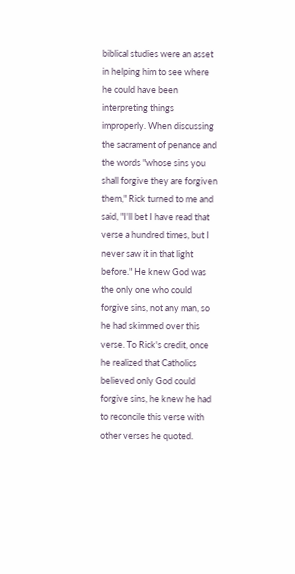biblical studies were an asset in helping him to see where he could have been interpreting things improperly. When discussing the sacrament of penance and the words "whose sins you shall forgive they are forgiven them," Rick turned to me and said, "I'll bet I have read that verse a hundred times, but I never saw it in that light before." He knew God was the only one who could forgive sins, not any man, so he had skimmed over this verse. To Rick's credit, once he realized that Catholics believed only God could forgive sins, he knew he had to reconcile this verse with other verses he quoted.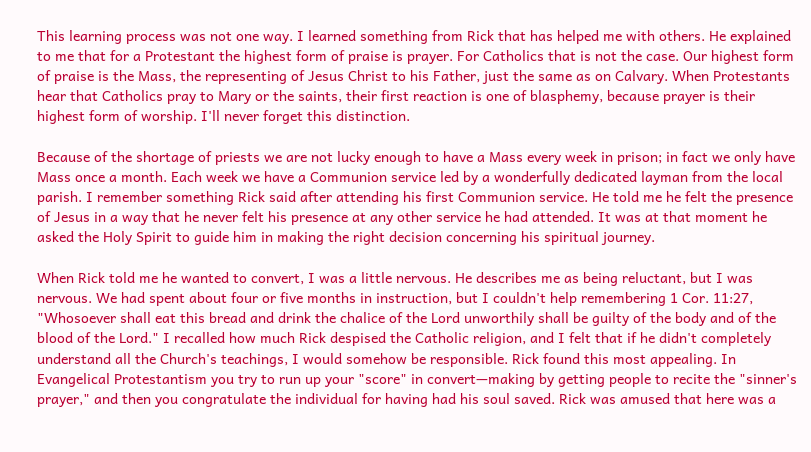This learning process was not one way. I learned something from Rick that has helped me with others. He explained to me that for a Protestant the highest form of praise is prayer. For Catholics that is not the case. Our highest form of praise is the Mass, the representing of Jesus Christ to his Father, just the same as on Calvary. When Protestants hear that Catholics pray to Mary or the saints, their first reaction is one of blasphemy, because prayer is their highest form of worship. I'll never forget this distinction.

Because of the shortage of priests we are not lucky enough to have a Mass every week in prison; in fact we only have Mass once a month. Each week we have a Communion service led by a wonderfully dedicated layman from the local parish. I remember something Rick said after attending his first Communion service. He told me he felt the presence of Jesus in a way that he never felt his presence at any other service he had attended. It was at that moment he asked the Holy Spirit to guide him in making the right decision concerning his spiritual journey.

When Rick told me he wanted to convert, I was a little nervous. He describes me as being reluctant, but I was nervous. We had spent about four or five months in instruction, but I couldn't help remembering 1 Cor. 11:27, "Whosoever shall eat this bread and drink the chalice of the Lord unworthily shall be guilty of the body and of the blood of the Lord." I recalled how much Rick despised the Catholic religion, and I felt that if he didn't completely understand all the Church's teachings, I would somehow be responsible. Rick found this most appealing. In Evangelical Protestantism you try to run up your "score" in convert—making by getting people to recite the "sinner's prayer," and then you congratulate the individual for having had his soul saved. Rick was amused that here was a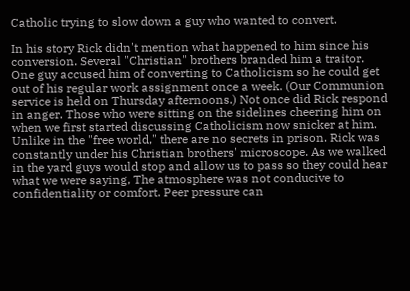Catholic trying to slow down a guy who wanted to convert.

In his story Rick didn't mention what happened to him since his conversion. Several "Christian" brothers branded him a traitor. One guy accused him of converting to Catholicism so he could get out of his regular work assignment once a week. (Our Communion service is held on Thursday afternoons.) Not once did Rick respond in anger. Those who were sitting on the sidelines cheering him on when we first started discussing Catholicism now snicker at him. Unlike in the "free world," there are no secrets in prison. Rick was constantly under his Christian brothers' microscope. As we walked in the yard guys would stop and allow us to pass so they could hear what we were saying, The atmosphere was not conducive to confidentiality or comfort. Peer pressure can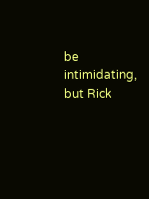be intimidating, but Rick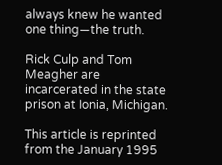always knew he wanted one thing—the truth.

Rick Culp and Tom Meagher are incarcerated in the state prison at Ionia, Michigan.

This article is reprinted from the January 1995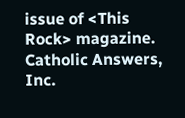issue of <This Rock> magazine. Catholic Answers, Inc.